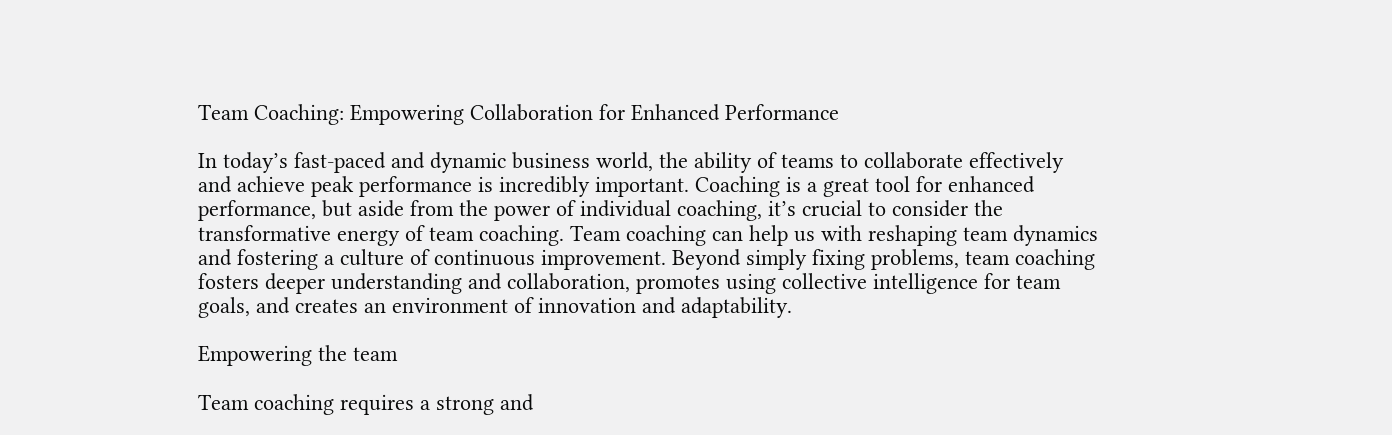Team Coaching: Empowering Collaboration for Enhanced Performance

In today’s fast-paced and dynamic business world, the ability of teams to collaborate effectively and achieve peak performance is incredibly important. Coaching is a great tool for enhanced performance, but aside from the power of individual coaching, it’s crucial to consider the transformative energy of team coaching. Team coaching can help us with reshaping team dynamics and fostering a culture of continuous improvement. Beyond simply fixing problems, team coaching fosters deeper understanding and collaboration, promotes using collective intelligence for team goals, and creates an environment of innovation and adaptability.

Empowering the team

Team coaching requires a strong and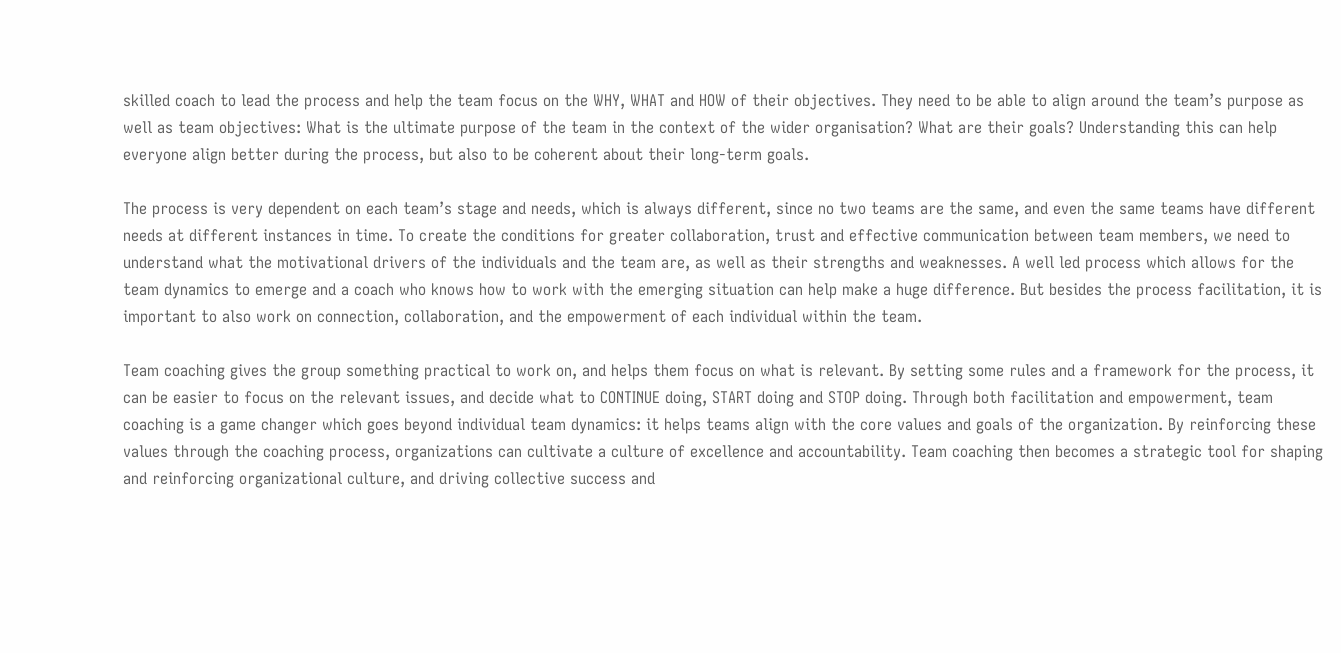skilled coach to lead the process and help the team focus on the WHY, WHAT and HOW of their objectives. They need to be able to align around the team’s purpose as well as team objectives: What is the ultimate purpose of the team in the context of the wider organisation? What are their goals? Understanding this can help everyone align better during the process, but also to be coherent about their long-term goals.

The process is very dependent on each team’s stage and needs, which is always different, since no two teams are the same, and even the same teams have different needs at different instances in time. To create the conditions for greater collaboration, trust and effective communication between team members, we need to understand what the motivational drivers of the individuals and the team are, as well as their strengths and weaknesses. A well led process which allows for the team dynamics to emerge and a coach who knows how to work with the emerging situation can help make a huge difference. But besides the process facilitation, it is important to also work on connection, collaboration, and the empowerment of each individual within the team.

Team coaching gives the group something practical to work on, and helps them focus on what is relevant. By setting some rules and a framework for the process, it can be easier to focus on the relevant issues, and decide what to CONTINUE doing, START doing and STOP doing. Through both facilitation and empowerment, team coaching is a game changer which goes beyond individual team dynamics: it helps teams align with the core values and goals of the organization. By reinforcing these values through the coaching process, organizations can cultivate a culture of excellence and accountability. Team coaching then becomes a strategic tool for shaping and reinforcing organizational culture, and driving collective success and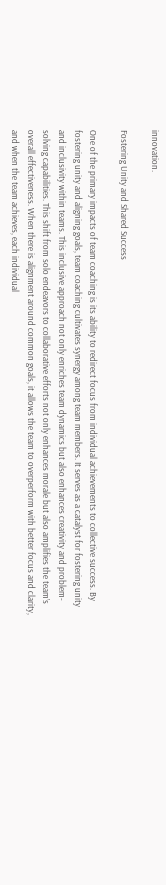innovation.

Fostering Unity and Shared Success

One of the primary impacts of team coaching is its ability to redirect focus from individual achievements to collective success. By fostering unity and aligning goals, team coaching cultivates synergy among team members. It serves as a catalyst for fostering unity and inclusivity within teams. This inclusive approach not only enriches team dynamics but also enhances creativity and problem-solving capabilities. This shift from solo endeavors to collaborative efforts not only enhances morale but also amplifies the team’s overall effectiveness. When there is alignment around common goals, it allows the team to overperform with better focus and clarity, and when the team achieves, each individual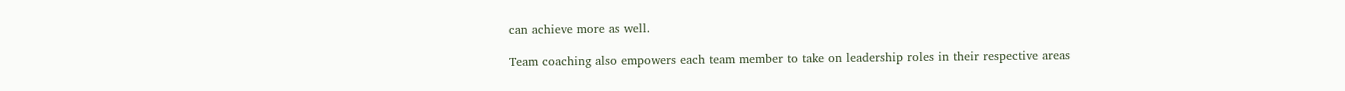can achieve more as well.

Team coaching also empowers each team member to take on leadership roles in their respective areas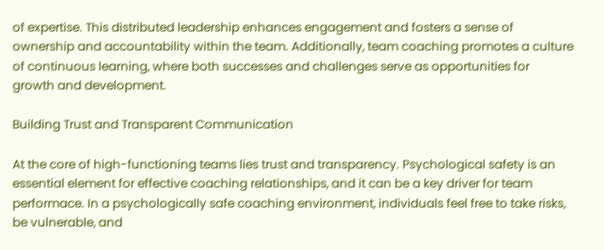of expertise. This distributed leadership enhances engagement and fosters a sense of ownership and accountability within the team. Additionally, team coaching promotes a culture of continuous learning, where both successes and challenges serve as opportunities for growth and development.

Building Trust and Transparent Communication

At the core of high-functioning teams lies trust and transparency. Psychological safety is an essential element for effective coaching relationships, and it can be a key driver for team performace. In a psychologically safe coaching environment, individuals feel free to take risks, be vulnerable, and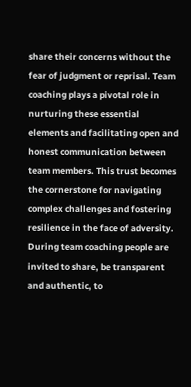share their concerns without the fear of judgment or reprisal. Team coaching plays a pivotal role in nurturing these essential elements and facilitating open and honest communication between team members. This trust becomes the cornerstone for navigating complex challenges and fostering resilience in the face of adversity. During team coaching people are invited to share, be transparent and authentic, to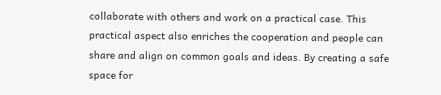collaborate with others and work on a practical case. This practical aspect also enriches the cooperation and people can share and align on common goals and ideas. By creating a safe space for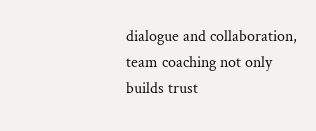dialogue and collaboration, team coaching not only builds trust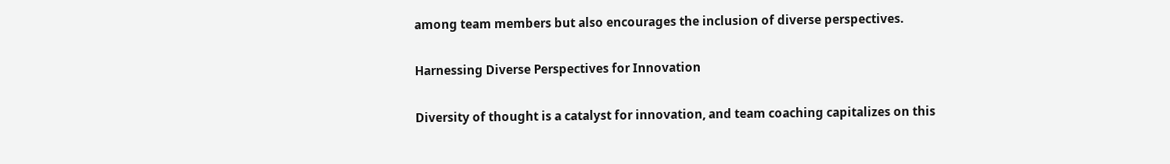among team members but also encourages the inclusion of diverse perspectives.

Harnessing Diverse Perspectives for Innovation

Diversity of thought is a catalyst for innovation, and team coaching capitalizes on this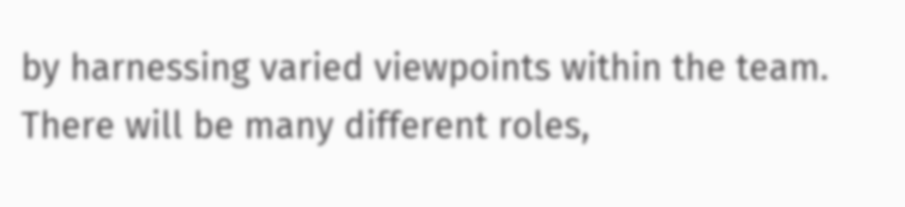by harnessing varied viewpoints within the team. There will be many different roles,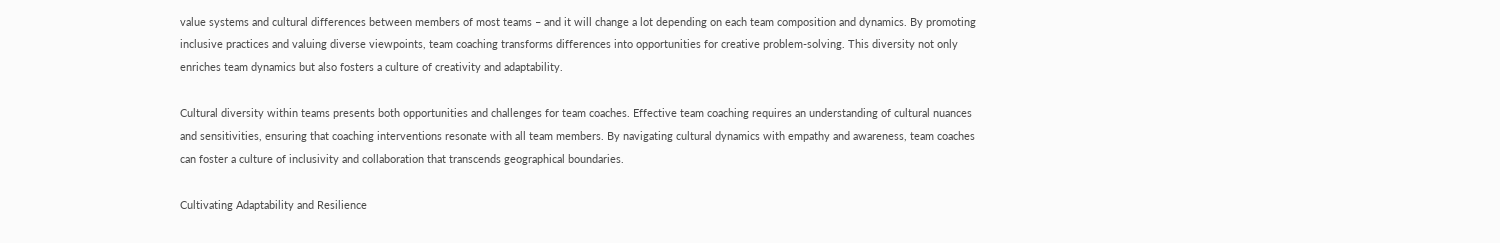value systems and cultural differences between members of most teams – and it will change a lot depending on each team composition and dynamics. By promoting inclusive practices and valuing diverse viewpoints, team coaching transforms differences into opportunities for creative problem-solving. This diversity not only enriches team dynamics but also fosters a culture of creativity and adaptability.

Cultural diversity within teams presents both opportunities and challenges for team coaches. Effective team coaching requires an understanding of cultural nuances and sensitivities, ensuring that coaching interventions resonate with all team members. By navigating cultural dynamics with empathy and awareness, team coaches can foster a culture of inclusivity and collaboration that transcends geographical boundaries.

Cultivating Adaptability and Resilience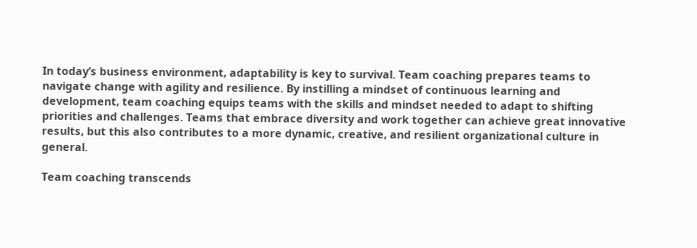In today’s business environment, adaptability is key to survival. Team coaching prepares teams to navigate change with agility and resilience. By instilling a mindset of continuous learning and development, team coaching equips teams with the skills and mindset needed to adapt to shifting priorities and challenges. Teams that embrace diversity and work together can achieve great innovative results, but this also contributes to a more dynamic, creative, and resilient organizational culture in general.

Team coaching transcends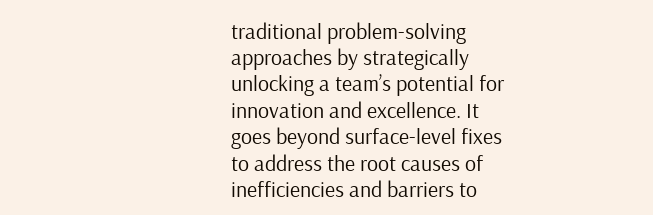traditional problem-solving approaches by strategically unlocking a team’s potential for innovation and excellence. It goes beyond surface-level fixes to address the root causes of inefficiencies and barriers to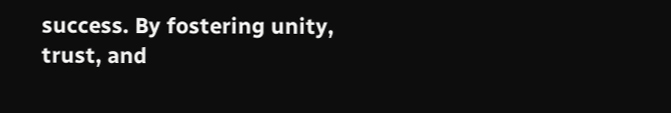success. By fostering unity, trust, and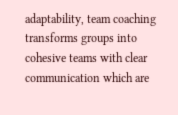adaptability, team coaching transforms groups into cohesive teams with clear communication which are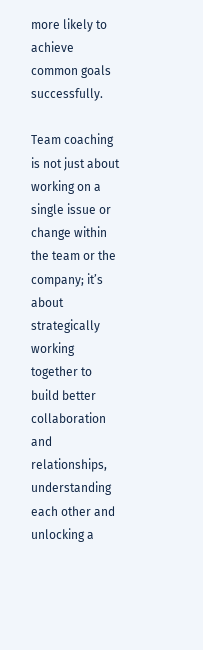more likely to achieve common goals successfully.

Team coaching is not just about working on a single issue or change within the team or the company; it’s about strategically working together to build better collaboration and relationships, understanding each other and unlocking a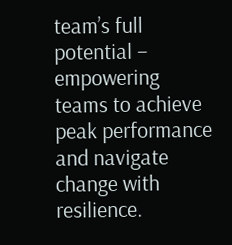team’s full potential – empowering teams to achieve peak performance and navigate change with resilience.